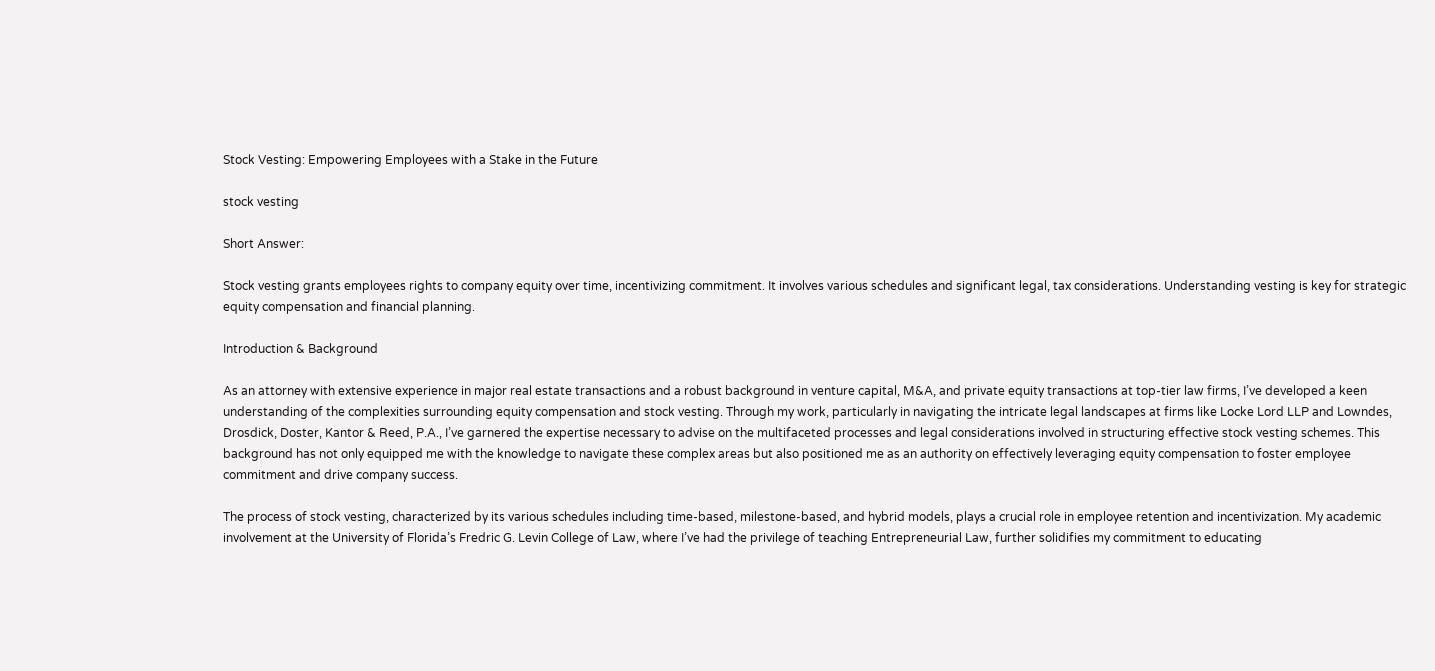Stock Vesting: Empowering Employees with a Stake in the Future

stock vesting

Short Answer:

Stock vesting grants employees rights to company equity over time, incentivizing commitment. It involves various schedules and significant legal, tax considerations. Understanding vesting is key for strategic equity compensation and financial planning.

Introduction & Background

As an attorney with extensive experience in major real estate transactions and a robust background in venture capital, M&A, and private equity transactions at top-tier law firms, I’ve developed a keen understanding of the complexities surrounding equity compensation and stock vesting. Through my work, particularly in navigating the intricate legal landscapes at firms like Locke Lord LLP and Lowndes, Drosdick, Doster, Kantor & Reed, P.A., I’ve garnered the expertise necessary to advise on the multifaceted processes and legal considerations involved in structuring effective stock vesting schemes. This background has not only equipped me with the knowledge to navigate these complex areas but also positioned me as an authority on effectively leveraging equity compensation to foster employee commitment and drive company success.

The process of stock vesting, characterized by its various schedules including time-based, milestone-based, and hybrid models, plays a crucial role in employee retention and incentivization. My academic involvement at the University of Florida’s Fredric G. Levin College of Law, where I’ve had the privilege of teaching Entrepreneurial Law, further solidifies my commitment to educating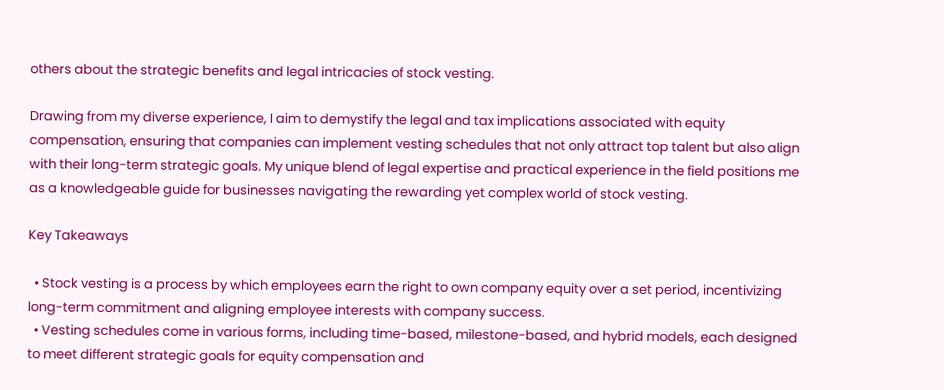others about the strategic benefits and legal intricacies of stock vesting.

Drawing from my diverse experience, I aim to demystify the legal and tax implications associated with equity compensation, ensuring that companies can implement vesting schedules that not only attract top talent but also align with their long-term strategic goals. My unique blend of legal expertise and practical experience in the field positions me as a knowledgeable guide for businesses navigating the rewarding yet complex world of stock vesting.

Key Takeaways

  • Stock vesting is a process by which employees earn the right to own company equity over a set period, incentivizing long-term commitment and aligning employee interests with company success.
  • Vesting schedules come in various forms, including time-based, milestone-based, and hybrid models, each designed to meet different strategic goals for equity compensation and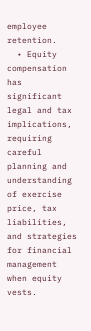employee retention.
  • Equity compensation has significant legal and tax implications, requiring careful planning and understanding of exercise price, tax liabilities, and strategies for financial management when equity vests.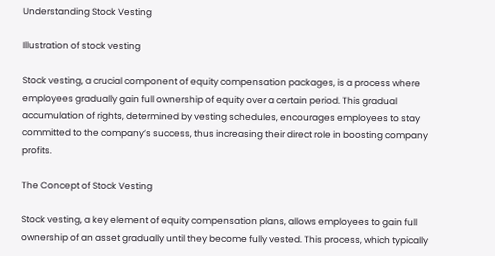Understanding Stock Vesting

Illustration of stock vesting

Stock vesting, a crucial component of equity compensation packages, is a process where employees gradually gain full ownership of equity over a certain period. This gradual accumulation of rights, determined by vesting schedules, encourages employees to stay committed to the company’s success, thus increasing their direct role in boosting company profits.

The Concept of Stock Vesting

Stock vesting, a key element of equity compensation plans, allows employees to gain full ownership of an asset gradually until they become fully vested. This process, which typically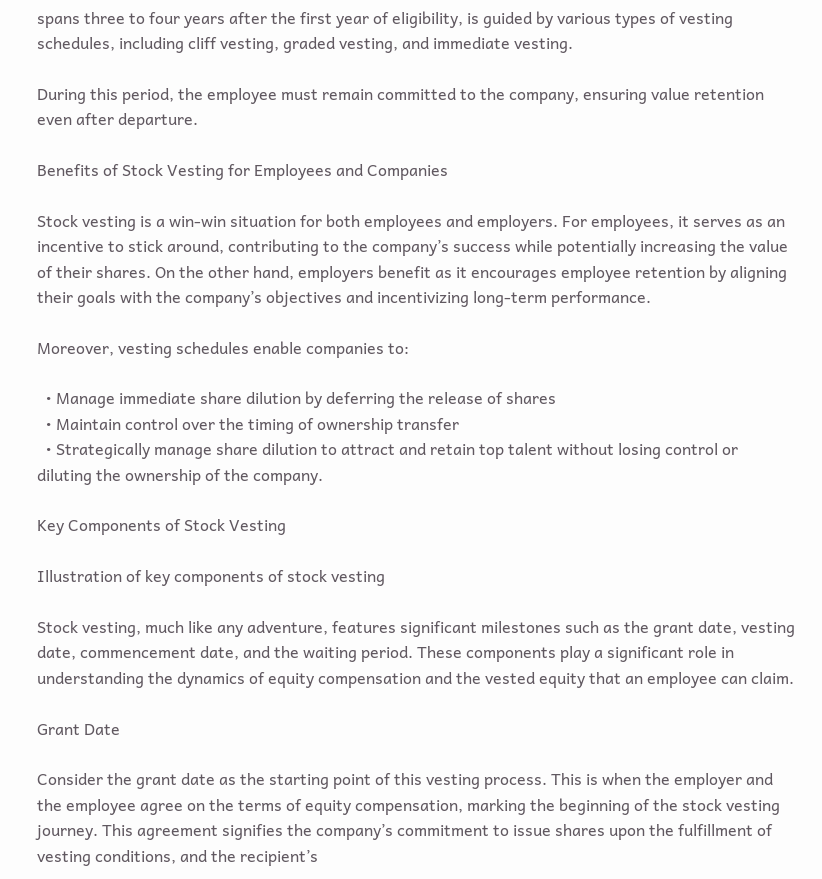spans three to four years after the first year of eligibility, is guided by various types of vesting schedules, including cliff vesting, graded vesting, and immediate vesting.

During this period, the employee must remain committed to the company, ensuring value retention even after departure.

Benefits of Stock Vesting for Employees and Companies

Stock vesting is a win-win situation for both employees and employers. For employees, it serves as an incentive to stick around, contributing to the company’s success while potentially increasing the value of their shares. On the other hand, employers benefit as it encourages employee retention by aligning their goals with the company’s objectives and incentivizing long-term performance.

Moreover, vesting schedules enable companies to:

  • Manage immediate share dilution by deferring the release of shares
  • Maintain control over the timing of ownership transfer
  • Strategically manage share dilution to attract and retain top talent without losing control or diluting the ownership of the company.

Key Components of Stock Vesting

Illustration of key components of stock vesting

Stock vesting, much like any adventure, features significant milestones such as the grant date, vesting date, commencement date, and the waiting period. These components play a significant role in understanding the dynamics of equity compensation and the vested equity that an employee can claim.

Grant Date

Consider the grant date as the starting point of this vesting process. This is when the employer and the employee agree on the terms of equity compensation, marking the beginning of the stock vesting journey. This agreement signifies the company’s commitment to issue shares upon the fulfillment of vesting conditions, and the recipient’s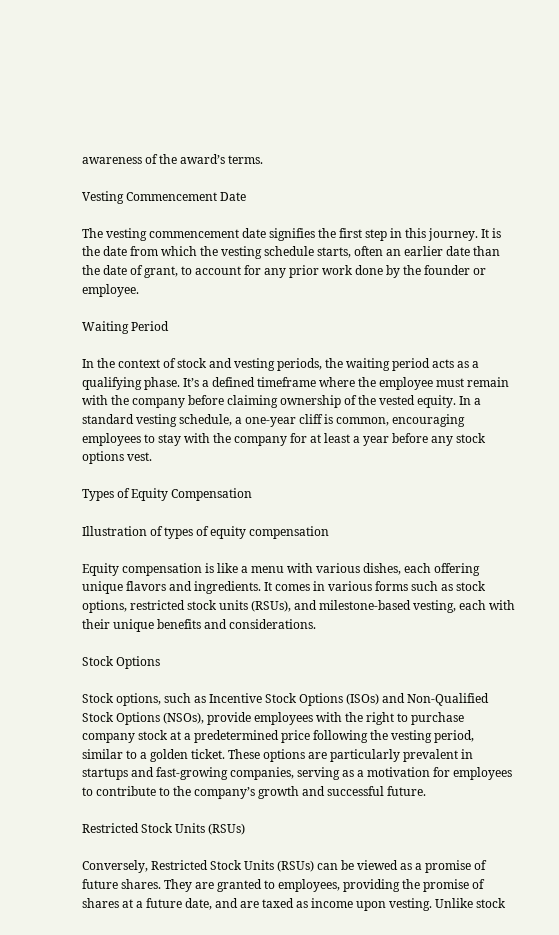awareness of the award’s terms.

Vesting Commencement Date

The vesting commencement date signifies the first step in this journey. It is the date from which the vesting schedule starts, often an earlier date than the date of grant, to account for any prior work done by the founder or employee.

Waiting Period

In the context of stock and vesting periods, the waiting period acts as a qualifying phase. It’s a defined timeframe where the employee must remain with the company before claiming ownership of the vested equity. In a standard vesting schedule, a one-year cliff is common, encouraging employees to stay with the company for at least a year before any stock options vest.

Types of Equity Compensation

Illustration of types of equity compensation

Equity compensation is like a menu with various dishes, each offering unique flavors and ingredients. It comes in various forms such as stock options, restricted stock units (RSUs), and milestone-based vesting, each with their unique benefits and considerations.

Stock Options

Stock options, such as Incentive Stock Options (ISOs) and Non-Qualified Stock Options (NSOs), provide employees with the right to purchase company stock at a predetermined price following the vesting period, similar to a golden ticket. These options are particularly prevalent in startups and fast-growing companies, serving as a motivation for employees to contribute to the company’s growth and successful future.

Restricted Stock Units (RSUs)

Conversely, Restricted Stock Units (RSUs) can be viewed as a promise of future shares. They are granted to employees, providing the promise of shares at a future date, and are taxed as income upon vesting. Unlike stock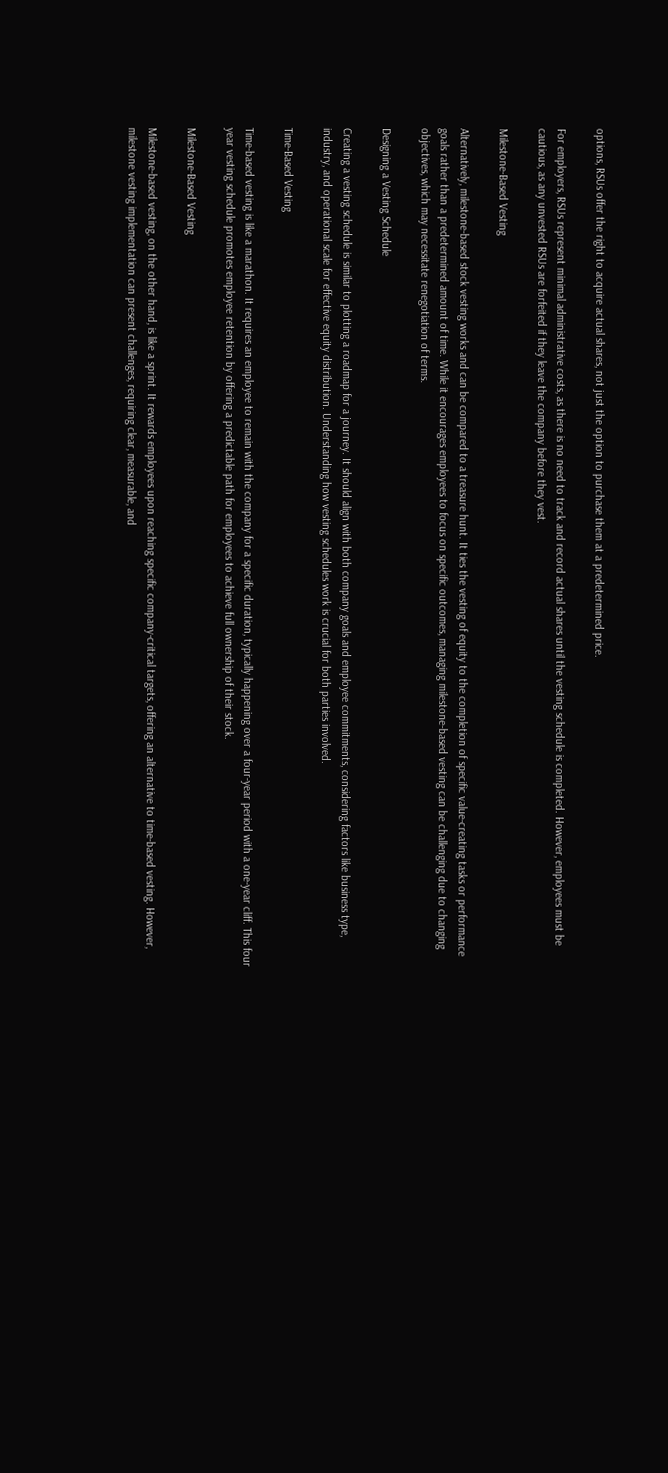options, RSUs offer the right to acquire actual shares, not just the option to purchase them at a predetermined price.

For employers, RSUs represent minimal administrative costs, as there is no need to track and record actual shares until the vesting schedule is completed. However, employees must be cautious, as any unvested RSUs are forfeited if they leave the company before they vest.

Milestone-Based Vesting

Alternatively, milestone-based stock vesting works and can be compared to a treasure hunt. It ties the vesting of equity to the completion of specific value-creating tasks or performance goals rather than a predetermined amount of time. While it encourages employees to focus on specific outcomes, managing milestone-based vesting can be challenging due to changing objectives, which may necessitate renegotiation of terms.

Designing a Vesting Schedule

Creating a vesting schedule is similar to plotting a roadmap for a journey. It should align with both company goals and employee commitments, considering factors like business type, industry, and operational scale for effective equity distribution. Understanding how vesting schedules work is crucial for both parties involved.

Time-Based Vesting

Time-based vesting is like a marathon. It requires an employee to remain with the company for a specific duration, typically happening over a four-year period with a one-year cliff. This four year vesting schedule promotes employee retention by offering a predictable path for employees to achieve full ownership of their stock.

Milestone-Based Vesting

Milestone-based vesting, on the other hand, is like a sprint. It rewards employees upon reaching specific company-critical targets, offering an alternative to time-based vesting. However, milestone vesting implementation can present challenges, requiring clear, measurable, and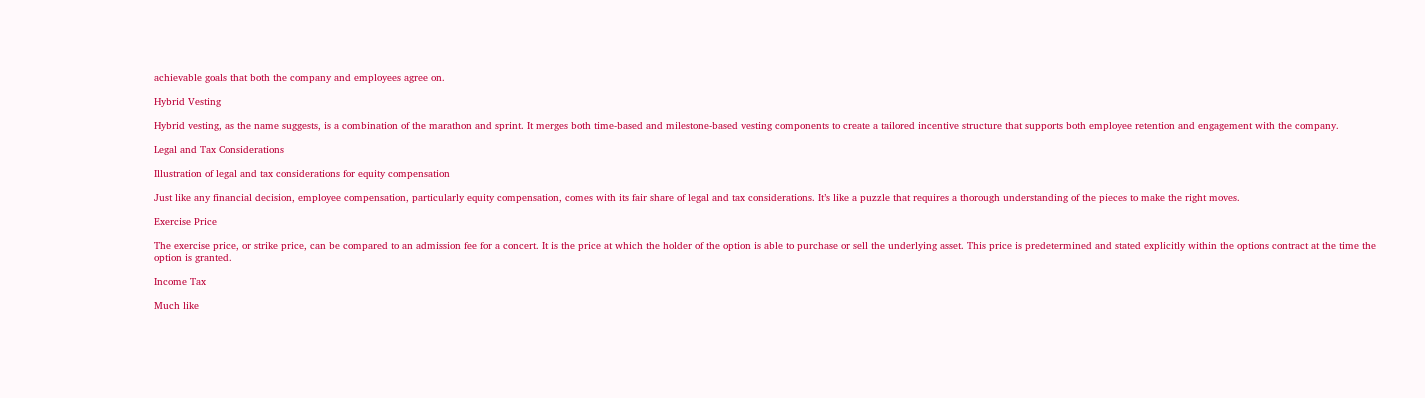achievable goals that both the company and employees agree on.

Hybrid Vesting

Hybrid vesting, as the name suggests, is a combination of the marathon and sprint. It merges both time-based and milestone-based vesting components to create a tailored incentive structure that supports both employee retention and engagement with the company.

Legal and Tax Considerations

Illustration of legal and tax considerations for equity compensation

Just like any financial decision, employee compensation, particularly equity compensation, comes with its fair share of legal and tax considerations. It’s like a puzzle that requires a thorough understanding of the pieces to make the right moves.

Exercise Price

The exercise price, or strike price, can be compared to an admission fee for a concert. It is the price at which the holder of the option is able to purchase or sell the underlying asset. This price is predetermined and stated explicitly within the options contract at the time the option is granted.

Income Tax

Much like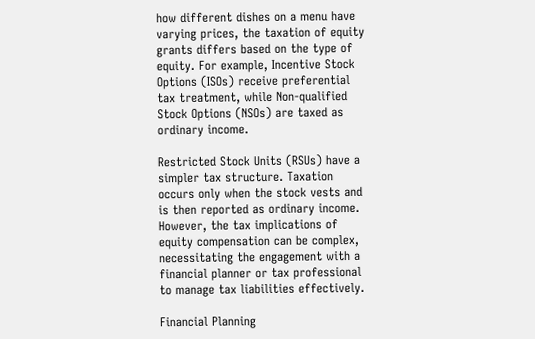how different dishes on a menu have varying prices, the taxation of equity grants differs based on the type of equity. For example, Incentive Stock Options (ISOs) receive preferential tax treatment, while Non-qualified Stock Options (NSOs) are taxed as ordinary income.

Restricted Stock Units (RSUs) have a simpler tax structure. Taxation occurs only when the stock vests and is then reported as ordinary income. However, the tax implications of equity compensation can be complex, necessitating the engagement with a financial planner or tax professional to manage tax liabilities effectively.

Financial Planning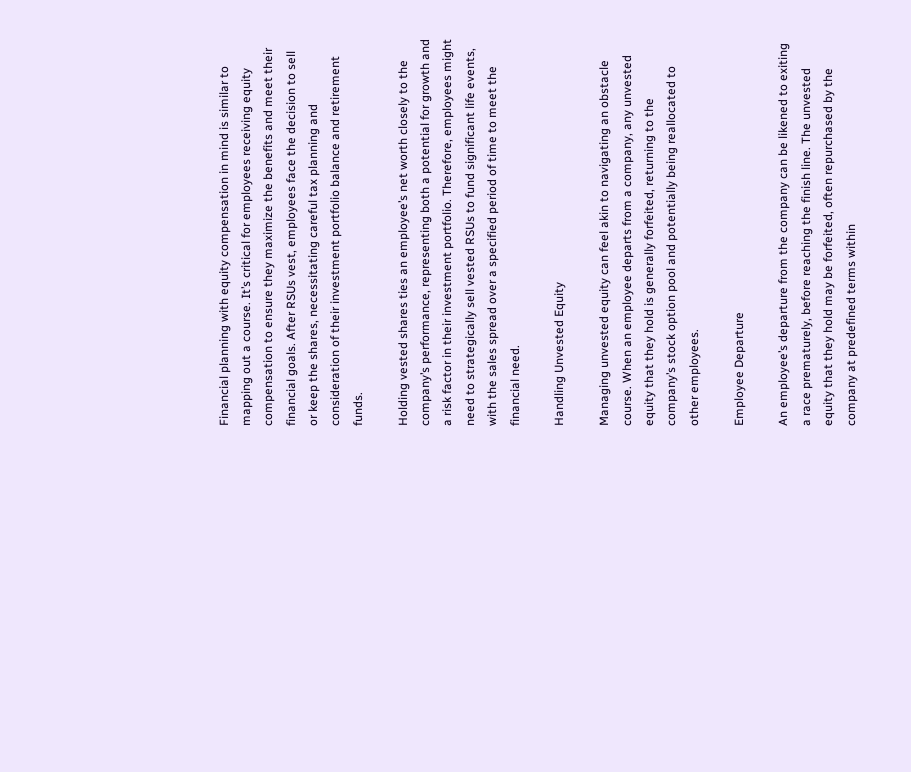Financial planning with equity compensation in mind is similar to mapping out a course. It’s critical for employees receiving equity compensation to ensure they maximize the benefits and meet their financial goals. After RSUs vest, employees face the decision to sell or keep the shares, necessitating careful tax planning and consideration of their investment portfolio balance and retirement funds.

Holding vested shares ties an employee’s net worth closely to the company’s performance, representing both a potential for growth and a risk factor in their investment portfolio. Therefore, employees might need to strategically sell vested RSUs to fund significant life events, with the sales spread over a specified period of time to meet the financial need.

Handling Unvested Equity

Managing unvested equity can feel akin to navigating an obstacle course. When an employee departs from a company, any unvested equity that they hold is generally forfeited, returning to the company’s stock option pool and potentially being reallocated to other employees.

Employee Departure

An employee’s departure from the company can be likened to exiting a race prematurely, before reaching the finish line. The unvested equity that they hold may be forfeited, often repurchased by the company at predefined terms within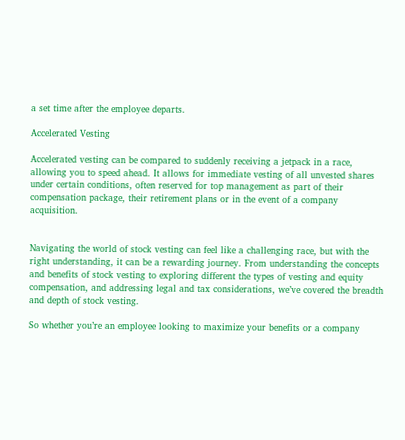a set time after the employee departs.

Accelerated Vesting

Accelerated vesting can be compared to suddenly receiving a jetpack in a race, allowing you to speed ahead. It allows for immediate vesting of all unvested shares under certain conditions, often reserved for top management as part of their compensation package, their retirement plans or in the event of a company acquisition.


Navigating the world of stock vesting can feel like a challenging race, but with the right understanding, it can be a rewarding journey. From understanding the concepts and benefits of stock vesting to exploring different the types of vesting and equity compensation, and addressing legal and tax considerations, we’ve covered the breadth and depth of stock vesting.

So whether you’re an employee looking to maximize your benefits or a company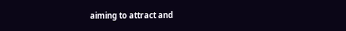aiming to attract and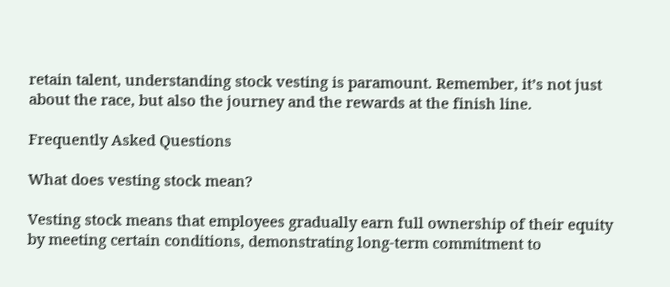retain talent, understanding stock vesting is paramount. Remember, it’s not just about the race, but also the journey and the rewards at the finish line.

Frequently Asked Questions

What does vesting stock mean?

Vesting stock means that employees gradually earn full ownership of their equity by meeting certain conditions, demonstrating long-term commitment to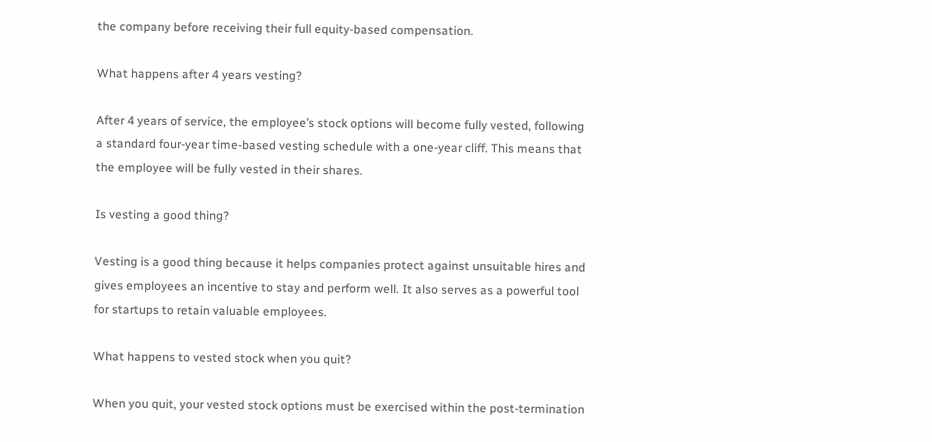the company before receiving their full equity-based compensation.

What happens after 4 years vesting?

After 4 years of service, the employee’s stock options will become fully vested, following a standard four-year time-based vesting schedule with a one-year cliff. This means that the employee will be fully vested in their shares.

Is vesting a good thing?

Vesting is a good thing because it helps companies protect against unsuitable hires and gives employees an incentive to stay and perform well. It also serves as a powerful tool for startups to retain valuable employees.

What happens to vested stock when you quit?

When you quit, your vested stock options must be exercised within the post-termination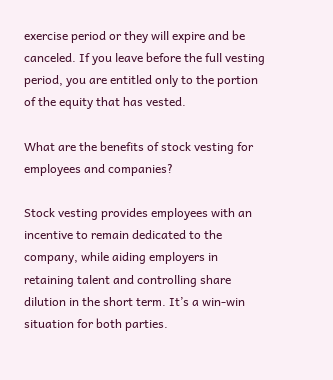exercise period or they will expire and be canceled. If you leave before the full vesting period, you are entitled only to the portion of the equity that has vested.

What are the benefits of stock vesting for employees and companies?

Stock vesting provides employees with an incentive to remain dedicated to the company, while aiding employers in retaining talent and controlling share dilution in the short term. It’s a win-win situation for both parties.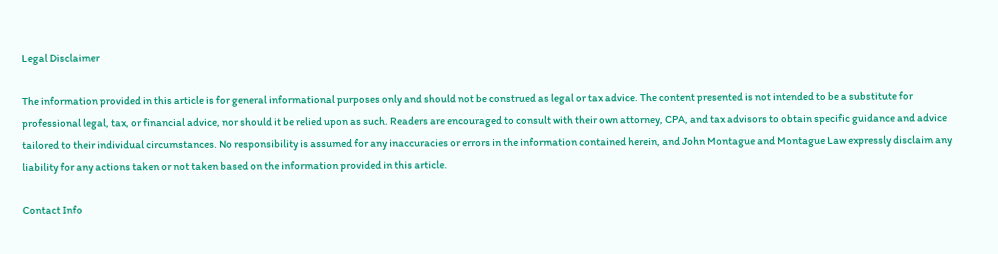Legal Disclaimer

The information provided in this article is for general informational purposes only and should not be construed as legal or tax advice. The content presented is not intended to be a substitute for professional legal, tax, or financial advice, nor should it be relied upon as such. Readers are encouraged to consult with their own attorney, CPA, and tax advisors to obtain specific guidance and advice tailored to their individual circumstances. No responsibility is assumed for any inaccuracies or errors in the information contained herein, and John Montague and Montague Law expressly disclaim any liability for any actions taken or not taken based on the information provided in this article.

Contact Info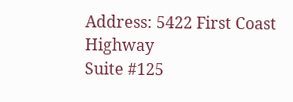Address: 5422 First Coast Highway
Suite #125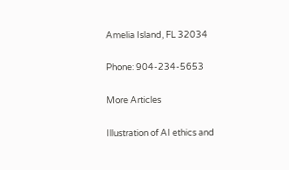Amelia Island, FL 32034

Phone: 904-234-5653

More Articles

Illustration of AI ethics and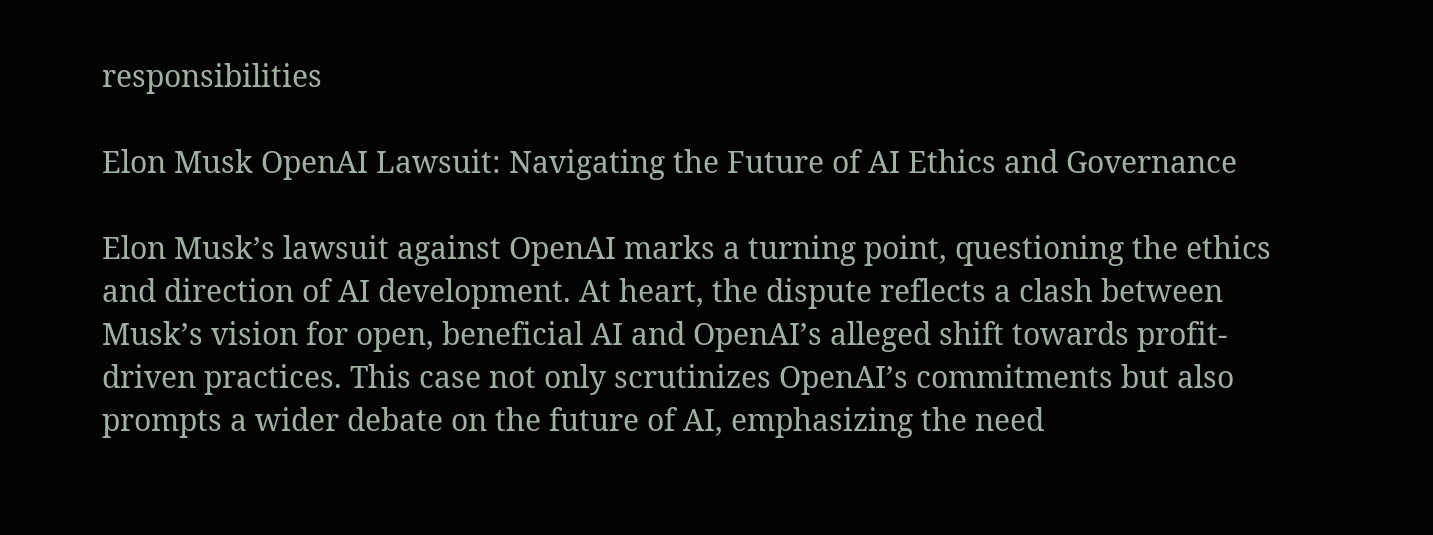responsibilities

Elon Musk OpenAI Lawsuit: Navigating the Future of AI Ethics and Governance

Elon Musk’s lawsuit against OpenAI marks a turning point, questioning the ethics and direction of AI development. At heart, the dispute reflects a clash between Musk’s vision for open, beneficial AI and OpenAI’s alleged shift towards profit-driven practices. This case not only scrutinizes OpenAI’s commitments but also prompts a wider debate on the future of AI, emphasizing the need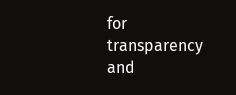for transparency and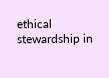ethical stewardship in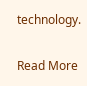technology.

Read More